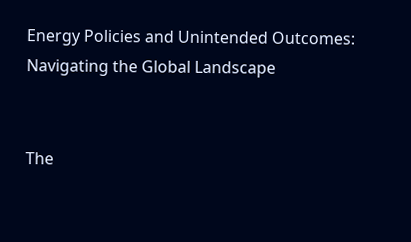Energy Policies and Unintended Outcomes: Navigating the Global Landscape


The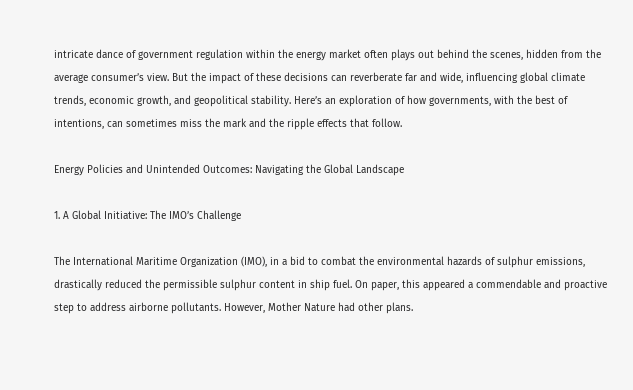intricate dance of government regulation within the energy market often plays out behind the scenes, hidden from the average consumer’s view. But the impact of these decisions can reverberate far and wide, influencing global climate trends, economic growth, and geopolitical stability. Here’s an exploration of how governments, with the best of intentions, can sometimes miss the mark and the ripple effects that follow.

Energy Policies and Unintended Outcomes: Navigating the Global Landscape

1. A Global Initiative: The IMO’s Challenge

The International Maritime Organization (IMO), in a bid to combat the environmental hazards of sulphur emissions, drastically reduced the permissible sulphur content in ship fuel. On paper, this appeared a commendable and proactive step to address airborne pollutants. However, Mother Nature had other plans.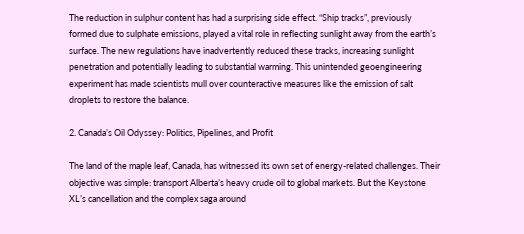The reduction in sulphur content has had a surprising side effect. “Ship tracks”, previously formed due to sulphate emissions, played a vital role in reflecting sunlight away from the earth’s surface. The new regulations have inadvertently reduced these tracks, increasing sunlight penetration and potentially leading to substantial warming. This unintended geoengineering experiment has made scientists mull over counteractive measures like the emission of salt droplets to restore the balance.

2. Canada’s Oil Odyssey: Politics, Pipelines, and Profit

The land of the maple leaf, Canada, has witnessed its own set of energy-related challenges. Their objective was simple: transport Alberta’s heavy crude oil to global markets. But the Keystone XL’s cancellation and the complex saga around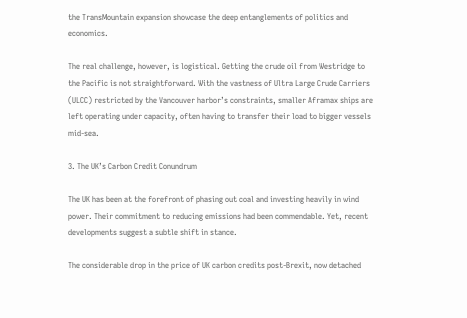the TransMountain expansion showcase the deep entanglements of politics and economics.

The real challenge, however, is logistical. Getting the crude oil from Westridge to the Pacific is not straightforward. With the vastness of Ultra Large Crude Carriers (ULCC) restricted by the Vancouver harbor’s constraints, smaller Aframax ships are left operating under capacity, often having to transfer their load to bigger vessels mid-sea.

3. The UK’s Carbon Credit Conundrum

The UK has been at the forefront of phasing out coal and investing heavily in wind power. Their commitment to reducing emissions had been commendable. Yet, recent developments suggest a subtle shift in stance.

The considerable drop in the price of UK carbon credits post-Brexit, now detached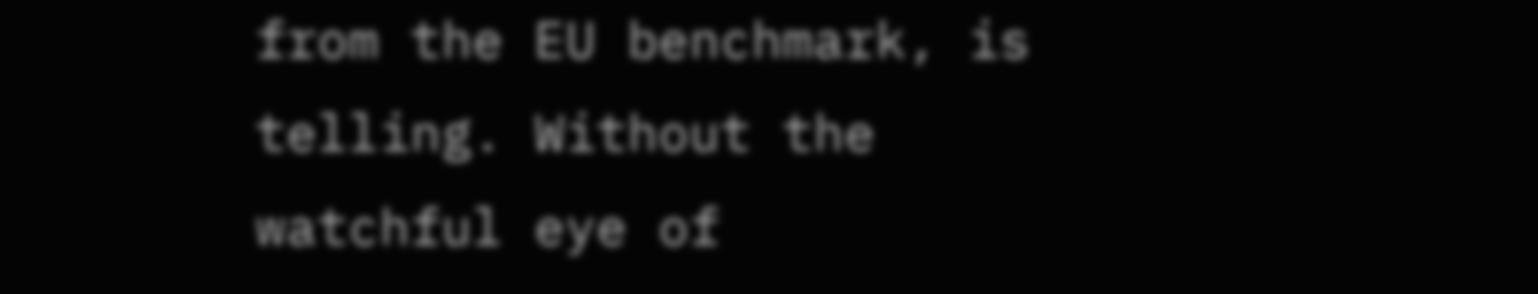from the EU benchmark, is telling. Without the watchful eye of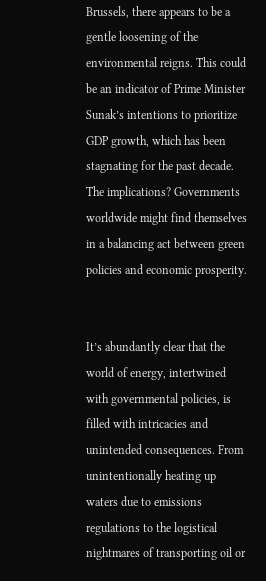Brussels, there appears to be a gentle loosening of the environmental reigns. This could be an indicator of Prime Minister Sunak’s intentions to prioritize GDP growth, which has been stagnating for the past decade. The implications? Governments worldwide might find themselves in a balancing act between green policies and economic prosperity.


It’s abundantly clear that the world of energy, intertwined with governmental policies, is filled with intricacies and unintended consequences. From unintentionally heating up waters due to emissions regulations to the logistical nightmares of transporting oil or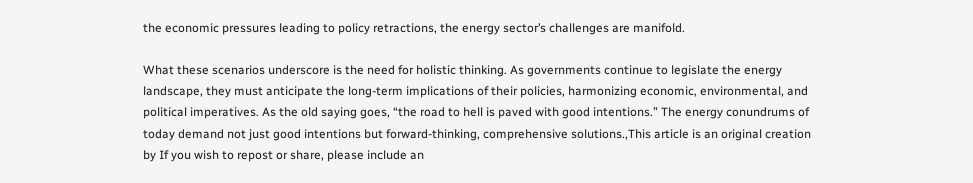the economic pressures leading to policy retractions, the energy sector’s challenges are manifold.

What these scenarios underscore is the need for holistic thinking. As governments continue to legislate the energy landscape, they must anticipate the long-term implications of their policies, harmonizing economic, environmental, and political imperatives. As the old saying goes, “the road to hell is paved with good intentions.” The energy conundrums of today demand not just good intentions but forward-thinking, comprehensive solutions.,This article is an original creation by If you wish to repost or share, please include an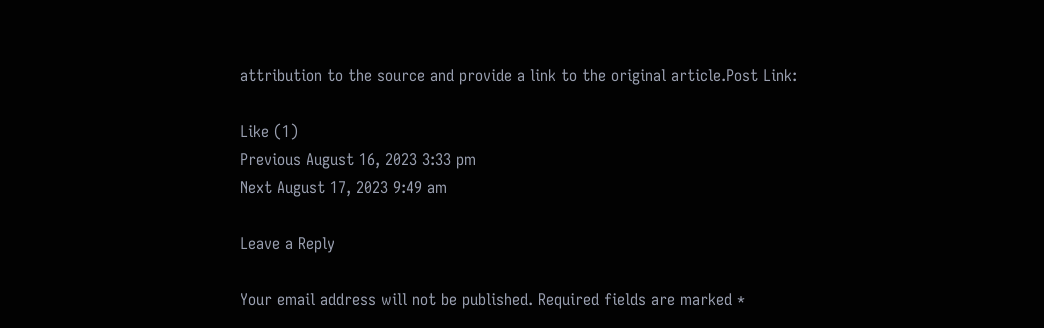attribution to the source and provide a link to the original article.Post Link:

Like (1)
Previous August 16, 2023 3:33 pm
Next August 17, 2023 9:49 am

Leave a Reply

Your email address will not be published. Required fields are marked *